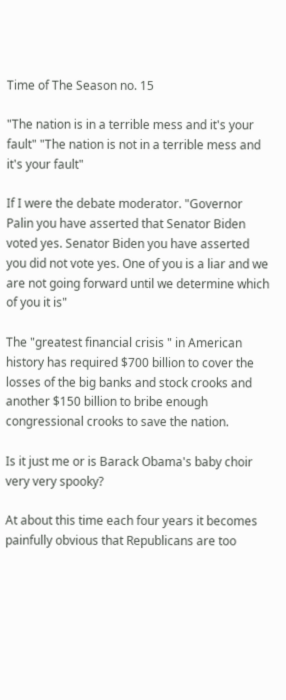Time of The Season no. 15

"The nation is in a terrible mess and it's your fault" "The nation is not in a terrible mess and it's your fault"

If I were the debate moderator. "Governor Palin you have asserted that Senator Biden voted yes. Senator Biden you have asserted you did not vote yes. One of you is a liar and we are not going forward until we determine which of you it is"

The "greatest financial crisis " in American history has required $700 billion to cover the losses of the big banks and stock crooks and another $150 billion to bribe enough congressional crooks to save the nation.

Is it just me or is Barack Obama's baby choir very very spooky?

At about this time each four years it becomes painfully obvious that Republicans are too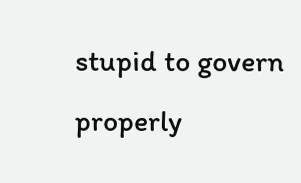stupid to govern properly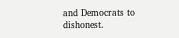and Democrats to dishonest.